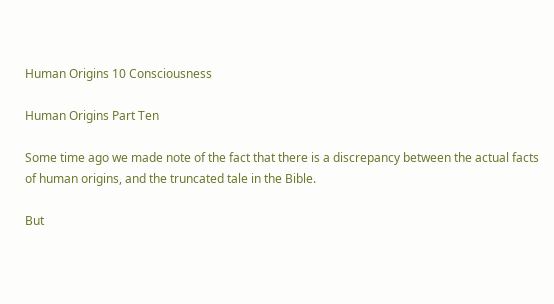Human Origins 10 Consciousness

Human Origins Part Ten

Some time ago we made note of the fact that there is a discrepancy between the actual facts of human origins, and the truncated tale in the Bible.

But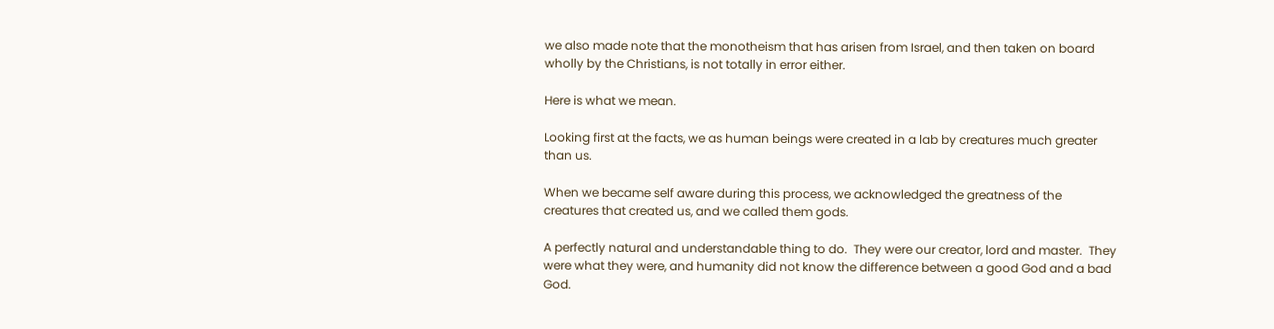we also made note that the monotheism that has arisen from Israel, and then taken on board wholly by the Christians, is not totally in error either.

Here is what we mean.

Looking first at the facts, we as human beings were created in a lab by creatures much greater than us.

When we became self aware during this process, we acknowledged the greatness of the creatures that created us, and we called them gods.

A perfectly natural and understandable thing to do.  They were our creator, lord and master.  They were what they were, and humanity did not know the difference between a good God and a bad God.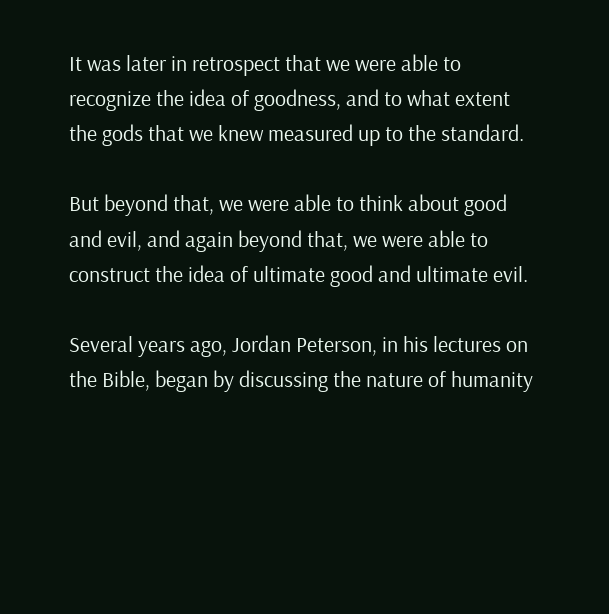It was later in retrospect that we were able to recognize the idea of goodness, and to what extent the gods that we knew measured up to the standard.

But beyond that, we were able to think about good and evil, and again beyond that, we were able to construct the idea of ultimate good and ultimate evil.

Several years ago, Jordan Peterson, in his lectures on the Bible, began by discussing the nature of humanity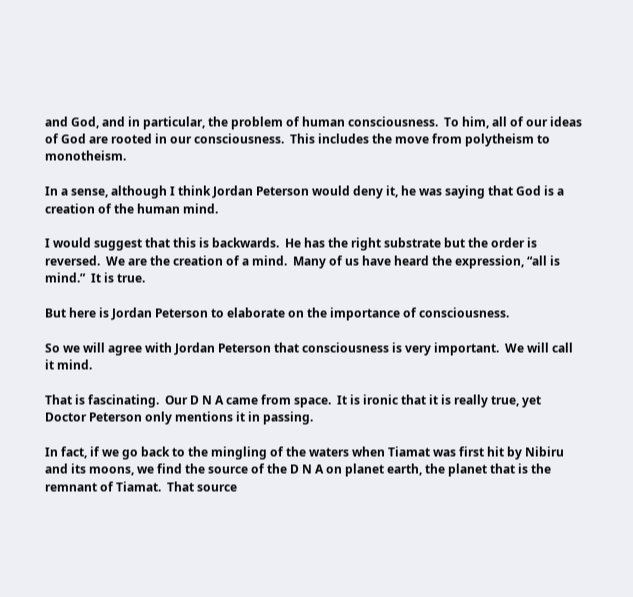and God, and in particular, the problem of human consciousness.  To him, all of our ideas of God are rooted in our consciousness.  This includes the move from polytheism to monotheism.

In a sense, although I think Jordan Peterson would deny it, he was saying that God is a creation of the human mind.

I would suggest that this is backwards.  He has the right substrate but the order is reversed.  We are the creation of a mind.  Many of us have heard the expression, “all is mind.”  It is true.

But here is Jordan Peterson to elaborate on the importance of consciousness.

So we will agree with Jordan Peterson that consciousness is very important.  We will call it mind.

That is fascinating.  Our D N A came from space.  It is ironic that it is really true, yet Doctor Peterson only mentions it in passing.

In fact, if we go back to the mingling of the waters when Tiamat was first hit by Nibiru and its moons, we find the source of the D N A on planet earth, the planet that is the remnant of Tiamat.  That source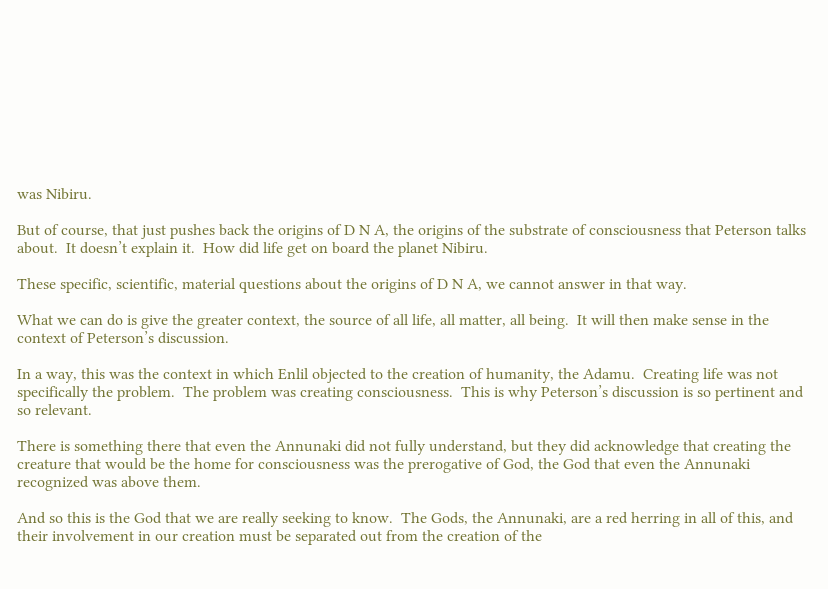was Nibiru.

But of course, that just pushes back the origins of D N A, the origins of the substrate of consciousness that Peterson talks about.  It doesn’t explain it.  How did life get on board the planet Nibiru.

These specific, scientific, material questions about the origins of D N A, we cannot answer in that way.

What we can do is give the greater context, the source of all life, all matter, all being.  It will then make sense in the context of Peterson’s discussion.

In a way, this was the context in which Enlil objected to the creation of humanity, the Adamu.  Creating life was not specifically the problem.  The problem was creating consciousness.  This is why Peterson’s discussion is so pertinent and so relevant.

There is something there that even the Annunaki did not fully understand, but they did acknowledge that creating the creature that would be the home for consciousness was the prerogative of God, the God that even the Annunaki recognized was above them.

And so this is the God that we are really seeking to know.  The Gods, the Annunaki, are a red herring in all of this, and their involvement in our creation must be separated out from the creation of the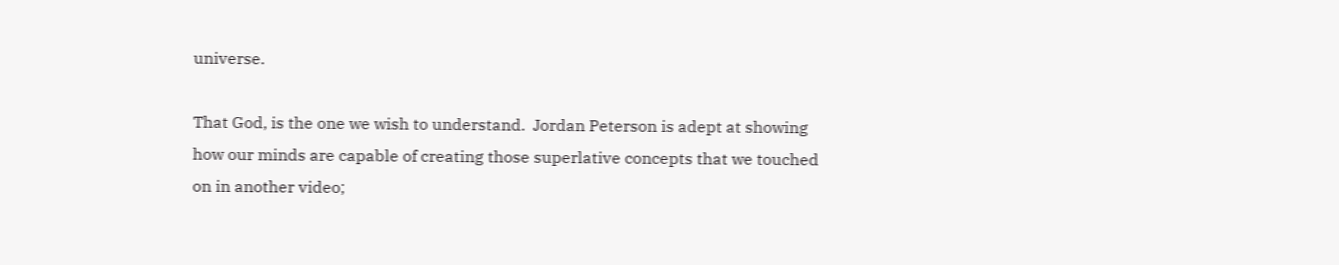universe.

That God, is the one we wish to understand.  Jordan Peterson is adept at showing how our minds are capable of creating those superlative concepts that we touched on in another video;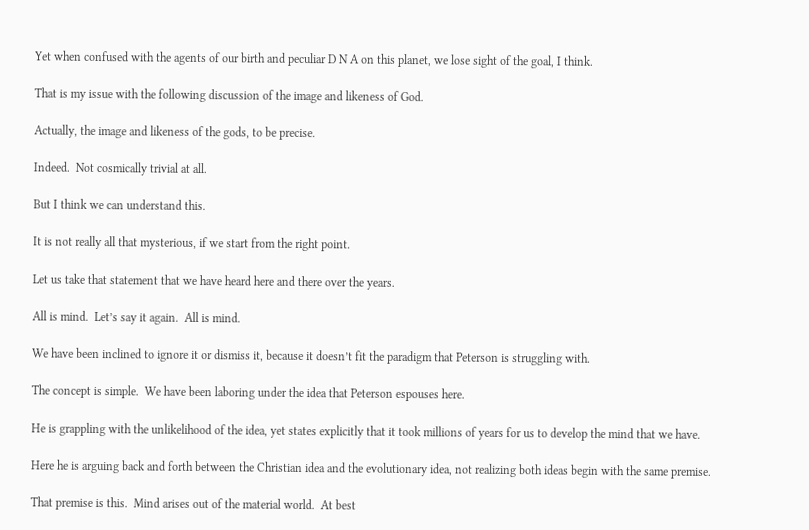Yet when confused with the agents of our birth and peculiar D N A on this planet, we lose sight of the goal, I think.

That is my issue with the following discussion of the image and likeness of God.

Actually, the image and likeness of the gods, to be precise.

Indeed.  Not cosmically trivial at all.

But I think we can understand this.

It is not really all that mysterious, if we start from the right point.

Let us take that statement that we have heard here and there over the years.

All is mind.  Let’s say it again.  All is mind.

We have been inclined to ignore it or dismiss it, because it doesn’t fit the paradigm that Peterson is struggling with.

The concept is simple.  We have been laboring under the idea that Peterson espouses here.

He is grappling with the unlikelihood of the idea, yet states explicitly that it took millions of years for us to develop the mind that we have.

Here he is arguing back and forth between the Christian idea and the evolutionary idea, not realizing both ideas begin with the same premise.

That premise is this.  Mind arises out of the material world.  At best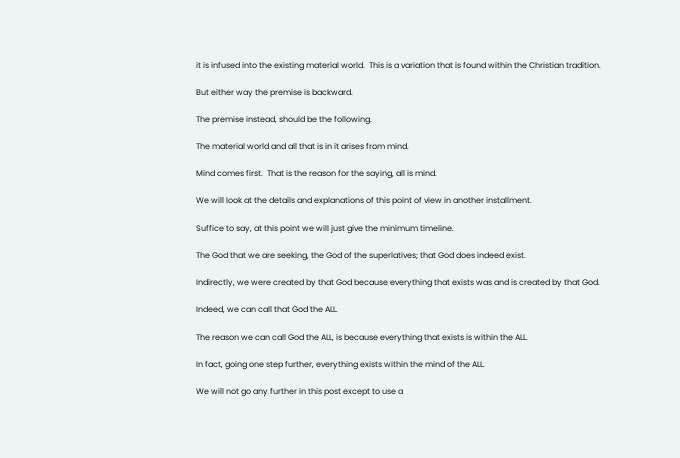it is infused into the existing material world.  This is a variation that is found within the Christian tradition.

But either way the premise is backward.

The premise instead, should be the following.

The material world and all that is in it arises from mind.

Mind comes first.  That is the reason for the saying, all is mind.

We will look at the details and explanations of this point of view in another installment.

Suffice to say, at this point we will just give the minimum timeline.

The God that we are seeking, the God of the superlatives; that God does indeed exist.

Indirectly, we were created by that God because everything that exists was and is created by that God.

Indeed, we can call that God the ALL.

The reason we can call God the ALL, is because everything that exists is within the ALL.

In fact, going one step further, everything exists within the mind of the ALL.

We will not go any further in this post except to use a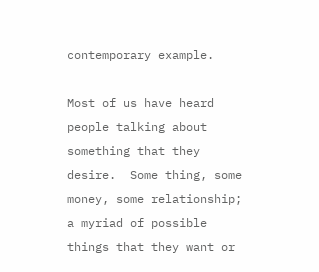contemporary example.

Most of us have heard people talking about something that they desire.  Some thing, some money, some relationship;  a myriad of possible things that they want or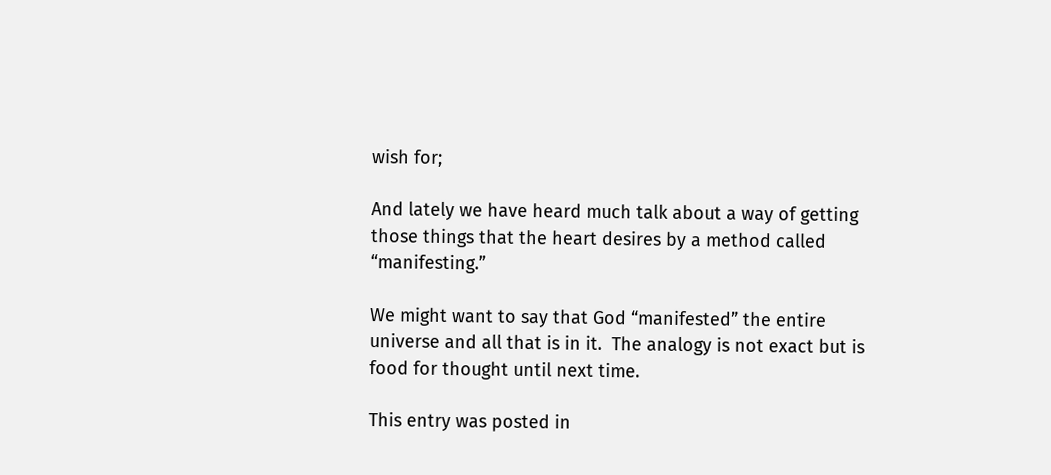wish for;

And lately we have heard much talk about a way of getting those things that the heart desires by a method called “manifesting.”

We might want to say that God “manifested” the entire universe and all that is in it.  The analogy is not exact but is food for thought until next time.

This entry was posted in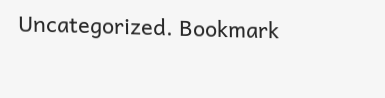Uncategorized. Bookmark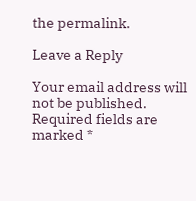the permalink.

Leave a Reply

Your email address will not be published. Required fields are marked *